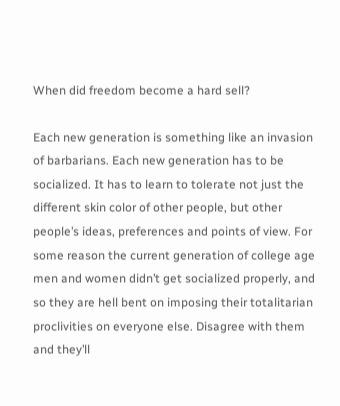When did freedom become a hard sell?

Each new generation is something like an invasion of barbarians. Each new generation has to be socialized. It has to learn to tolerate not just the different skin color of other people, but other people’s ideas, preferences and points of view. For some reason the current generation of college age men and women didn’t get socialized properly, and so they are hell bent on imposing their totalitarian proclivities on everyone else. Disagree with them and they’ll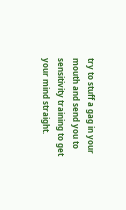try to stuff a gag in your mouth and send you to sensitivity training to get your mind straight.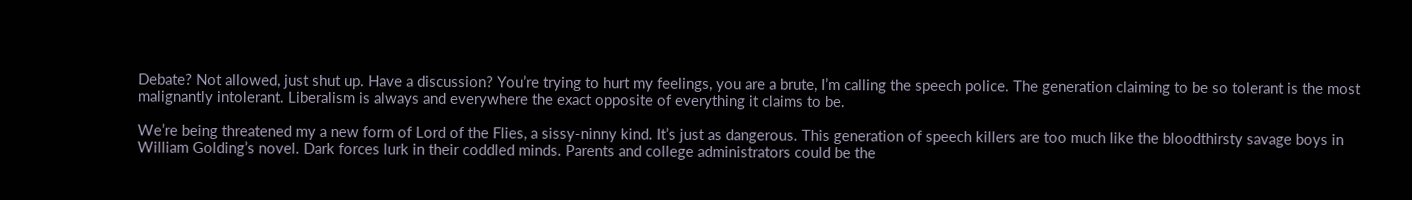Debate? Not allowed, just shut up. Have a discussion? You’re trying to hurt my feelings, you are a brute, I’m calling the speech police. The generation claiming to be so tolerant is the most malignantly intolerant. Liberalism is always and everywhere the exact opposite of everything it claims to be.

We’re being threatened my a new form of Lord of the Flies, a sissy-ninny kind. It’s just as dangerous. This generation of speech killers are too much like the bloodthirsty savage boys in William Golding’s novel. Dark forces lurk in their coddled minds. Parents and college administrators could be the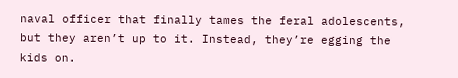naval officer that finally tames the feral adolescents, but they aren’t up to it. Instead, they’re egging the kids on.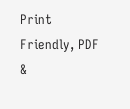Print Friendly, PDF &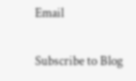Email

Subscribe to Blog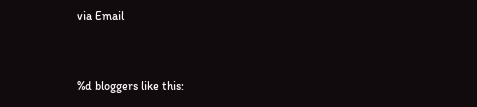via Email


%d bloggers like this: